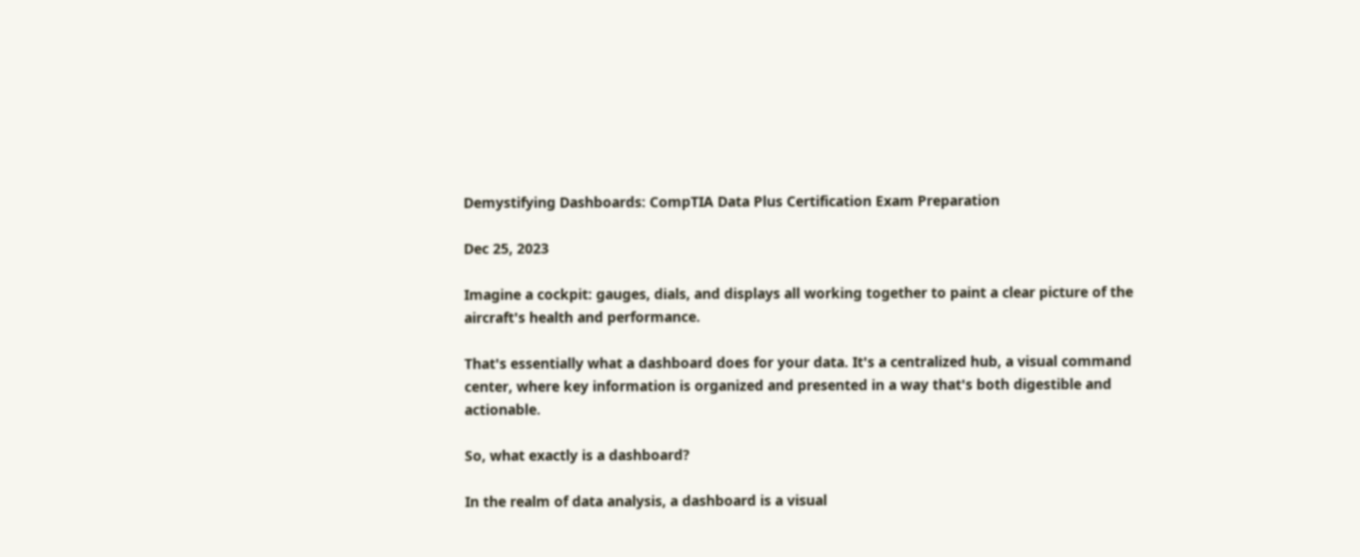Demystifying Dashboards: CompTIA Data Plus Certification Exam Preparation

Dec 25, 2023

Imagine a cockpit: gauges, dials, and displays all working together to paint a clear picture of the aircraft's health and performance.

That's essentially what a dashboard does for your data. It's a centralized hub, a visual command center, where key information is organized and presented in a way that's both digestible and actionable.

So, what exactly is a dashboard?

In the realm of data analysis, a dashboard is a visual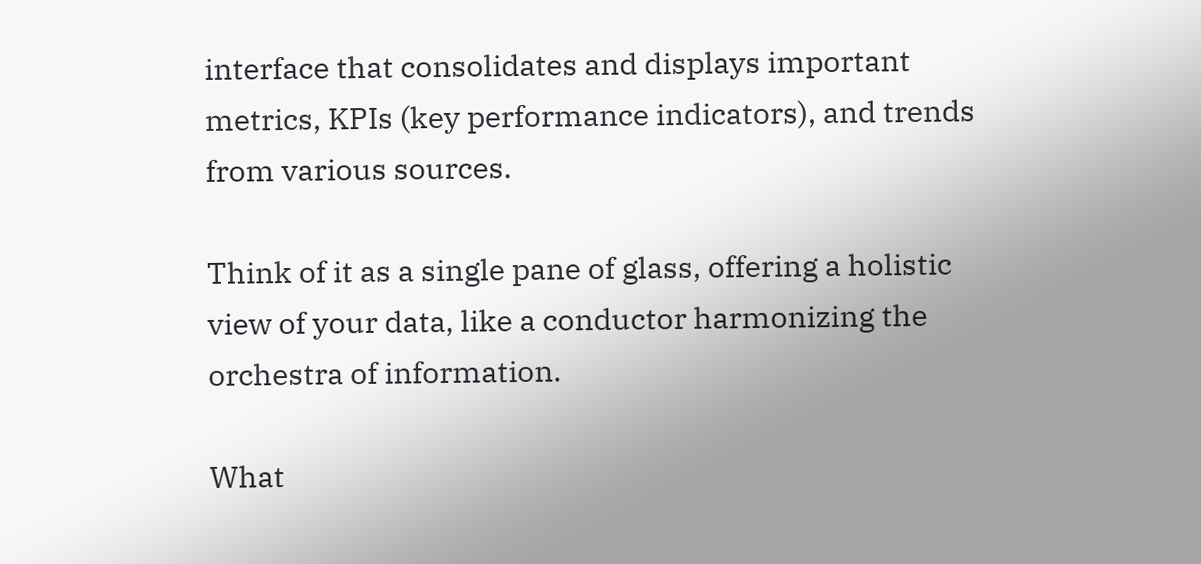interface that consolidates and displays important metrics, KPIs (key performance indicators), and trends from various sources.

Think of it as a single pane of glass, offering a holistic view of your data, like a conductor harmonizing the orchestra of information.

What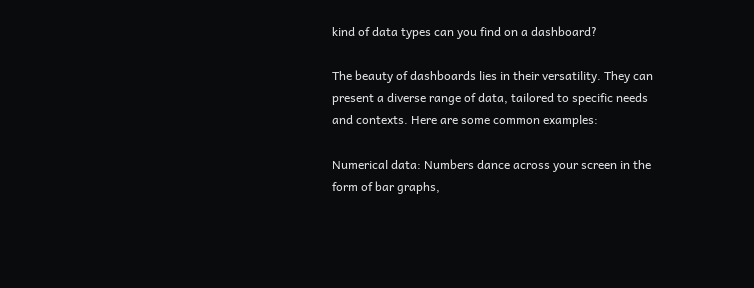kind of data types can you find on a dashboard?

The beauty of dashboards lies in their versatility. They can present a diverse range of data, tailored to specific needs and contexts. Here are some common examples:

Numerical data: Numbers dance across your screen in the form of bar graphs,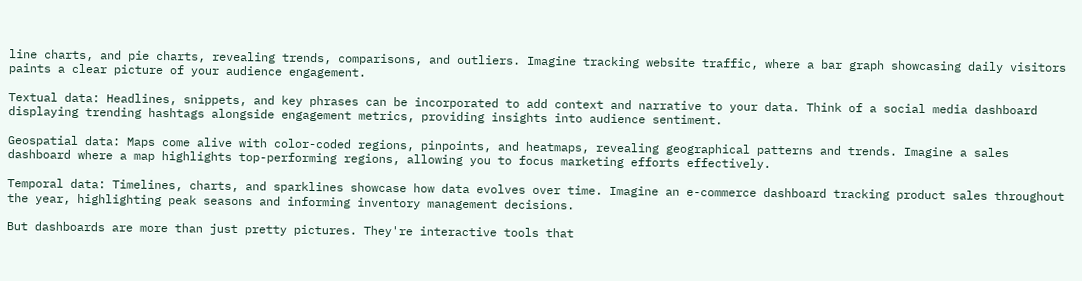line charts, and pie charts, revealing trends, comparisons, and outliers. Imagine tracking website traffic, where a bar graph showcasing daily visitors paints a clear picture of your audience engagement.

Textual data: Headlines, snippets, and key phrases can be incorporated to add context and narrative to your data. Think of a social media dashboard displaying trending hashtags alongside engagement metrics, providing insights into audience sentiment.

Geospatial data: Maps come alive with color-coded regions, pinpoints, and heatmaps, revealing geographical patterns and trends. Imagine a sales dashboard where a map highlights top-performing regions, allowing you to focus marketing efforts effectively.

Temporal data: Timelines, charts, and sparklines showcase how data evolves over time. Imagine an e-commerce dashboard tracking product sales throughout the year, highlighting peak seasons and informing inventory management decisions.

But dashboards are more than just pretty pictures. They're interactive tools that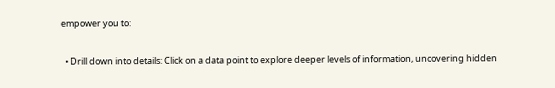empower you to:

  • Drill down into details: Click on a data point to explore deeper levels of information, uncovering hidden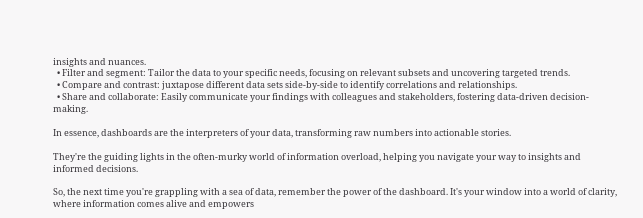insights and nuances.
  • Filter and segment: Tailor the data to your specific needs, focusing on relevant subsets and uncovering targeted trends.
  • Compare and contrast: juxtapose different data sets side-by-side to identify correlations and relationships.
  • Share and collaborate: Easily communicate your findings with colleagues and stakeholders, fostering data-driven decision-making.

In essence, dashboards are the interpreters of your data, transforming raw numbers into actionable stories.

They're the guiding lights in the often-murky world of information overload, helping you navigate your way to insights and informed decisions.

So, the next time you're grappling with a sea of data, remember the power of the dashboard. It's your window into a world of clarity, where information comes alive and empowers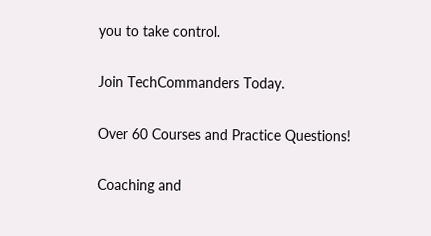you to take control.

Join TechCommanders Today.

Over 60 Courses and Practice Questions!

Coaching and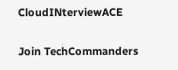CloudINterviewACE

Join TechCommanders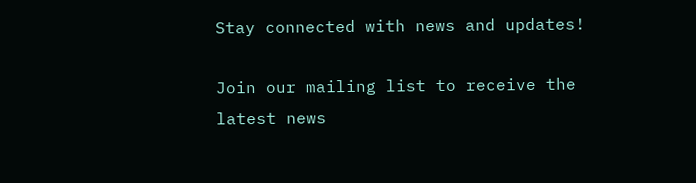Stay connected with news and updates!

Join our mailing list to receive the latest news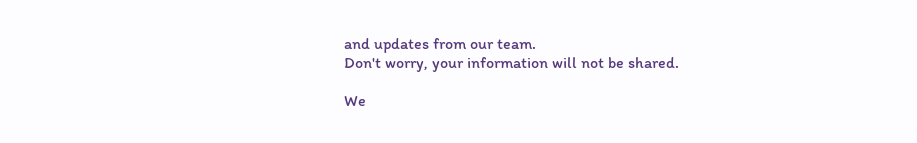and updates from our team.
Don't worry, your information will not be shared.

We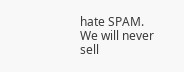hate SPAM. We will never sell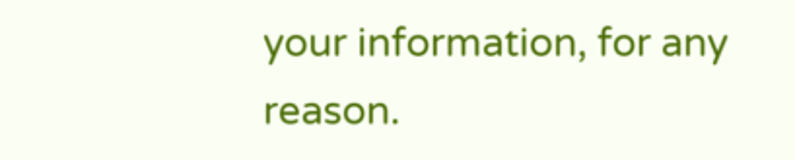your information, for any reason.